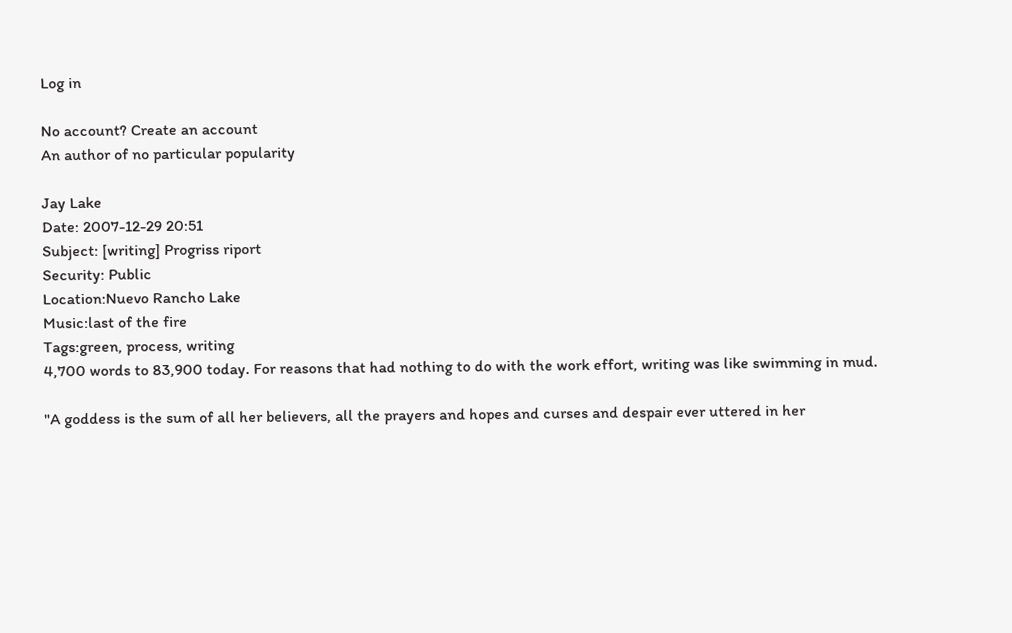Log in

No account? Create an account
An author of no particular popularity

Jay Lake
Date: 2007-12-29 20:51
Subject: [writing] Progriss riport
Security: Public
Location:Nuevo Rancho Lake
Music:last of the fire
Tags:green, process, writing
4,700 words to 83,900 today. For reasons that had nothing to do with the work effort, writing was like swimming in mud.

"A goddess is the sum of all her believers, all the prayers and hopes and curses and despair ever uttered in her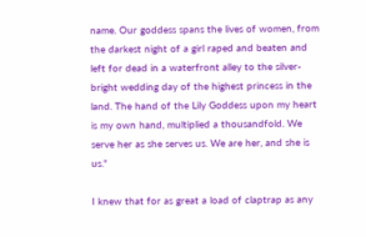name. Our goddess spans the lives of women, from the darkest night of a girl raped and beaten and left for dead in a waterfront alley to the silver-bright wedding day of the highest princess in the land. The hand of the Lily Goddess upon my heart is my own hand, multiplied a thousandfold. We serve her as she serves us. We are her, and she is us."

I knew that for as great a load of claptrap as any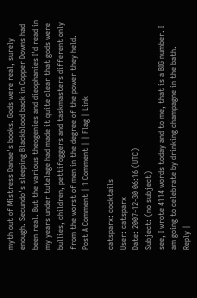myth out of Mistress Danae's books. Gods were real, surely enough. Secundo's sleeping Blackblood back in Copper Downs had been real. But the various theogenies and dieophanies I'd read in my years under tutelage had made it quite clear that gods were bullies, children, pettifoggers and taskmasters different only from the worst of men in the degree of the power they held.
Post A Comment | 1 Comment | | Flag | Link

catsparx: cocktails
User: catsparx
Date: 2007-12-30 06:16 (UTC)
Subject: (no subject)
see, I wrote 4114 words today and to me, that is a BIG number. I am going to celebrate by drinking champagne in the bath.
Reply |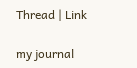Thread | Link

my journal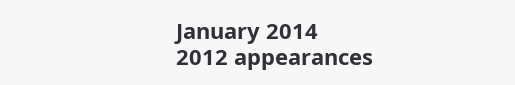January 2014
2012 appearances